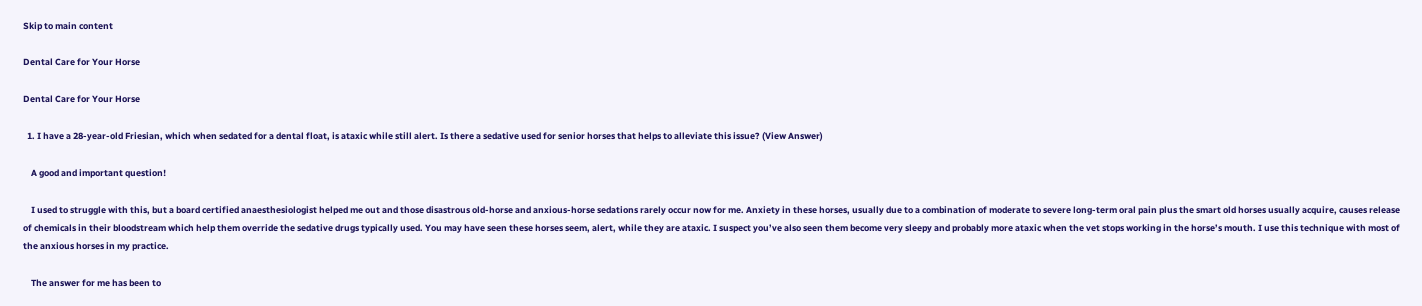Skip to main content

Dental Care for Your Horse

Dental Care for Your Horse

  1. I have a 28-year-old Friesian, which when sedated for a dental float, is ataxic while still alert. Is there a sedative used for senior horses that helps to alleviate this issue? (View Answer)

    A good and important question!

    I used to struggle with this, but a board certified anaesthesiologist helped me out and those disastrous old-horse and anxious-horse sedations rarely occur now for me. Anxiety in these horses, usually due to a combination of moderate to severe long-term oral pain plus the smart old horses usually acquire, causes release of chemicals in their bloodstream which help them override the sedative drugs typically used. You may have seen these horses seem, alert, while they are ataxic. I suspect you’ve also seen them become very sleepy and probably more ataxic when the vet stops working in the horse’s mouth. I use this technique with most of the anxious horses in my practice.

    The answer for me has been to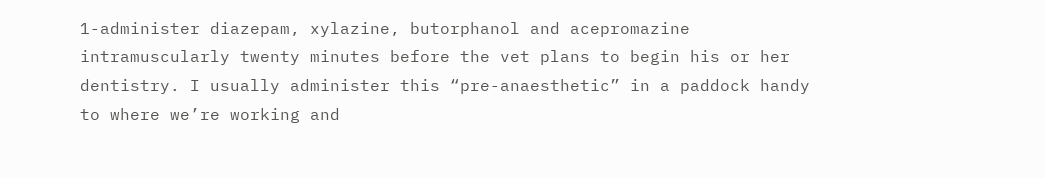1-administer diazepam, xylazine, butorphanol and acepromazine intramuscularly twenty minutes before the vet plans to begin his or her dentistry. I usually administer this “pre-anaesthetic” in a paddock handy to where we’re working and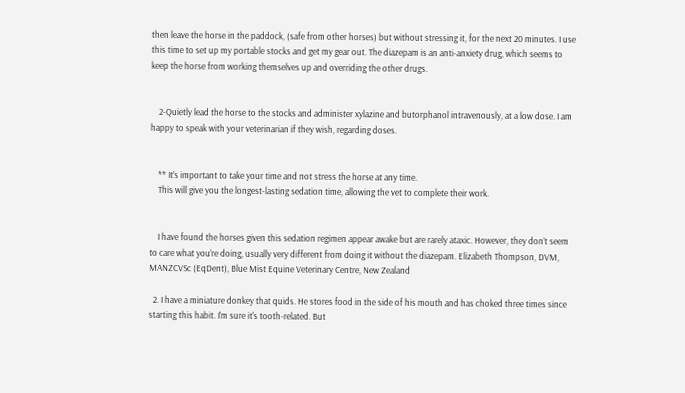then leave the horse in the paddock, (safe from other horses) but without stressing it, for the next 20 minutes. I use this time to set up my portable stocks and get my gear out. The diazepam is an anti-anxiety drug, which seems to keep the horse from working themselves up and overriding the other drugs.


    2-Quietly lead the horse to the stocks and administer xylazine and butorphanol intravenously, at a low dose. I am happy to speak with your veterinarian if they wish, regarding doses.


    ** It’s important to take your time and not stress the horse at any time.
    This will give you the longest-lasting sedation time, allowing the vet to complete their work.


    I have found the horses given this sedation regimen appear awake but are rarely ataxic. However, they don’t seem to care what you’re doing, usually very different from doing it without the diazepam. Elizabeth Thompson, DVM, MANZCVSc (EqDent), Blue Mist Equine Veterinary Centre, New Zealand

  2. I have a miniature donkey that quids. He stores food in the side of his mouth and has choked three times since starting this habit. I'm sure it's tooth-related. But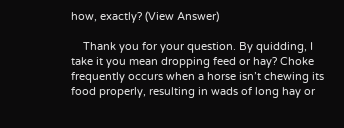how, exactly? (View Answer)

    Thank you for your question. By quidding, I take it you mean dropping feed or hay? Choke frequently occurs when a horse isn’t chewing its food properly, resulting in wads of long hay or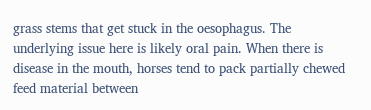grass stems that get stuck in the oesophagus. The underlying issue here is likely oral pain. When there is disease in the mouth, horses tend to pack partially chewed feed material between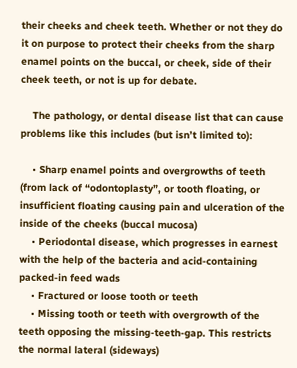their cheeks and cheek teeth. Whether or not they do it on purpose to protect their cheeks from the sharp enamel points on the buccal, or cheek, side of their cheek teeth, or not is up for debate.

    The pathology, or dental disease list that can cause problems like this includes (but isn’t limited to):

    • Sharp enamel points and overgrowths of teeth (from lack of “odontoplasty”, or tooth floating, or insufficient floating causing pain and ulceration of the inside of the cheeks (buccal mucosa)
    • Periodontal disease, which progresses in earnest with the help of the bacteria and acid-containing packed-in feed wads
    • Fractured or loose tooth or teeth
    • Missing tooth or teeth with overgrowth of the teeth opposing the missing-teeth-gap. This restricts the normal lateral (sideways)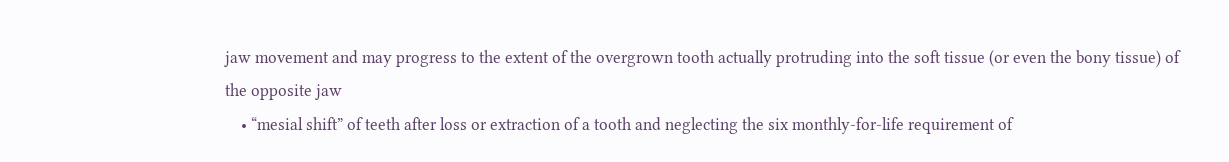jaw movement and may progress to the extent of the overgrown tooth actually protruding into the soft tissue (or even the bony tissue) of the opposite jaw
    • “mesial shift” of teeth after loss or extraction of a tooth and neglecting the six monthly-for-life requirement of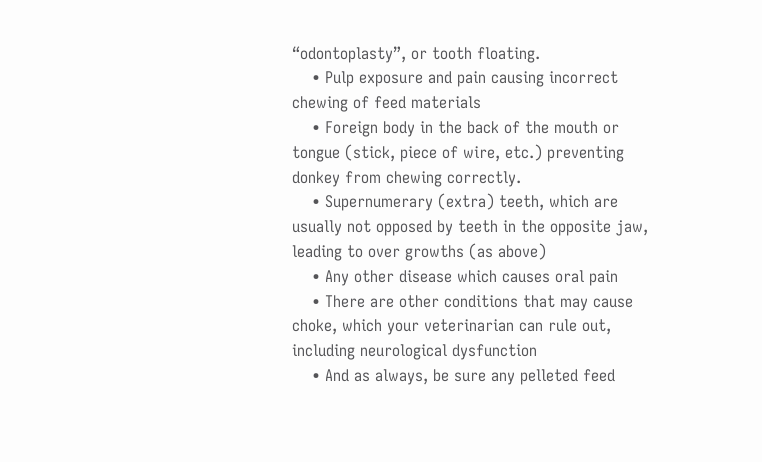“odontoplasty”, or tooth floating.
    • Pulp exposure and pain causing incorrect chewing of feed materials
    • Foreign body in the back of the mouth or tongue (stick, piece of wire, etc.) preventing donkey from chewing correctly.
    • Supernumerary (extra) teeth, which are usually not opposed by teeth in the opposite jaw, leading to over growths (as above)
    • Any other disease which causes oral pain
    • There are other conditions that may cause choke, which your veterinarian can rule out, including neurological dysfunction
    • And as always, be sure any pelleted feed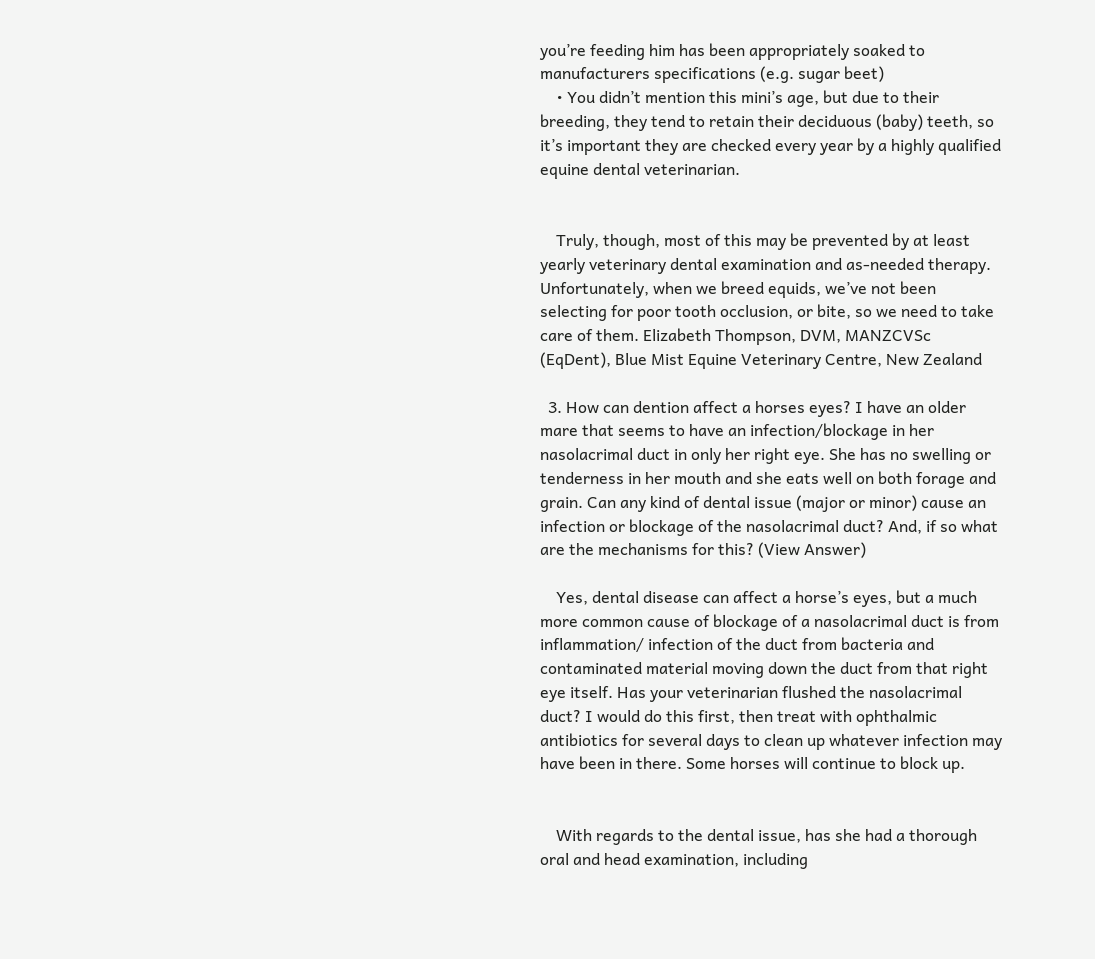you’re feeding him has been appropriately soaked to manufacturers specifications (e.g. sugar beet)
    • You didn’t mention this mini’s age, but due to their breeding, they tend to retain their deciduous (baby) teeth, so it’s important they are checked every year by a highly qualified equine dental veterinarian.


    Truly, though, most of this may be prevented by at least yearly veterinary dental examination and as-needed therapy. Unfortunately, when we breed equids, we’ve not been selecting for poor tooth occlusion, or bite, so we need to take care of them. Elizabeth Thompson, DVM, MANZCVSc (EqDent), Blue Mist Equine Veterinary Centre, New Zealand

  3. How can dention affect a horses eyes? I have an older mare that seems to have an infection/blockage in her nasolacrimal duct in only her right eye. She has no swelling or tenderness in her mouth and she eats well on both forage and grain. Can any kind of dental issue (major or minor) cause an infection or blockage of the nasolacrimal duct? And, if so what are the mechanisms for this? (View Answer)

    Yes, dental disease can affect a horse’s eyes, but a much more common cause of blockage of a nasolacrimal duct is from inflammation/ infection of the duct from bacteria and contaminated material moving down the duct from that right eye itself. Has your veterinarian flushed the nasolacrimal duct? I would do this first, then treat with ophthalmic antibiotics for several days to clean up whatever infection may have been in there. Some horses will continue to block up.


    With regards to the dental issue, has she had a thorough oral and head examination, including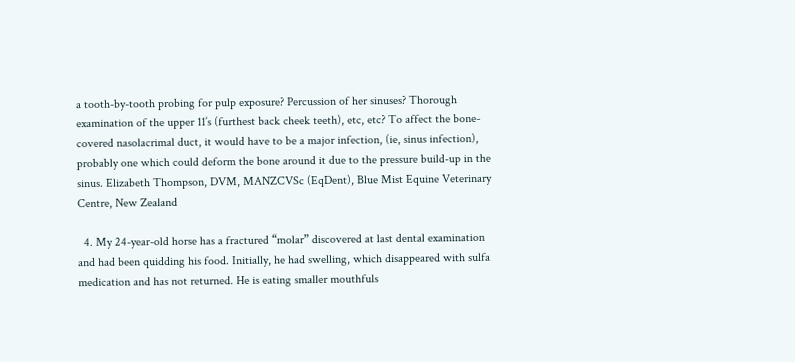a tooth-by-tooth probing for pulp exposure? Percussion of her sinuses? Thorough examination of the upper 11’s (furthest back cheek teeth), etc, etc? To affect the bone-covered nasolacrimal duct, it would have to be a major infection, (ie, sinus infection), probably one which could deform the bone around it due to the pressure build-up in the sinus. Elizabeth Thompson, DVM, MANZCVSc (EqDent), Blue Mist Equine Veterinary Centre, New Zealand

  4. My 24-year-old horse has a fractured “molar” discovered at last dental examination and had been quidding his food. Initially, he had swelling, which disappeared with sulfa medication and has not returned. He is eating smaller mouthfuls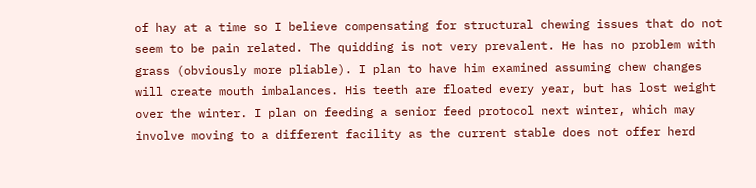of hay at a time so I believe compensating for structural chewing issues that do not seem to be pain related. The quidding is not very prevalent. He has no problem with grass (obviously more pliable). I plan to have him examined assuming chew changes will create mouth imbalances. His teeth are floated every year, but has lost weight over the winter. I plan on feeding a senior feed protocol next winter, which may involve moving to a different facility as the current stable does not offer herd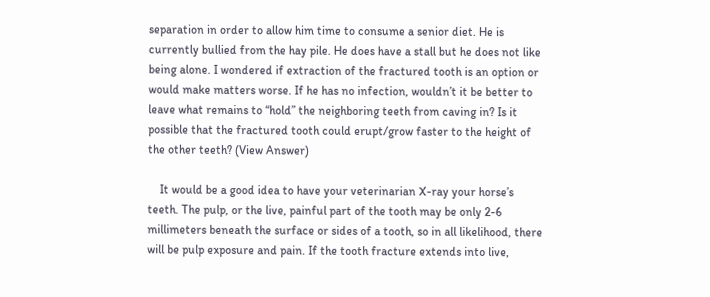separation in order to allow him time to consume a senior diet. He is currently bullied from the hay pile. He does have a stall but he does not like being alone. I wondered if extraction of the fractured tooth is an option or would make matters worse. If he has no infection, wouldn’t it be better to leave what remains to “hold” the neighboring teeth from caving in? Is it possible that the fractured tooth could erupt/grow faster to the height of the other teeth? (View Answer)

    It would be a good idea to have your veterinarian X-ray your horse’s teeth. The pulp, or the live, painful part of the tooth may be only 2-6 millimeters beneath the surface or sides of a tooth, so in all likelihood, there will be pulp exposure and pain. If the tooth fracture extends into live,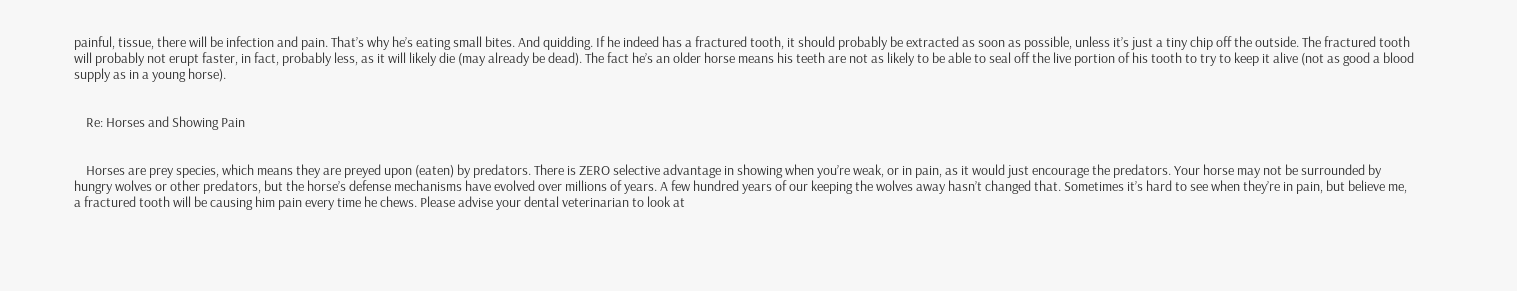painful, tissue, there will be infection and pain. That’s why he’s eating small bites. And quidding. If he indeed has a fractured tooth, it should probably be extracted as soon as possible, unless it’s just a tiny chip off the outside. The fractured tooth will probably not erupt faster, in fact, probably less, as it will likely die (may already be dead). The fact he’s an older horse means his teeth are not as likely to be able to seal off the live portion of his tooth to try to keep it alive (not as good a blood supply as in a young horse).


    Re: Horses and Showing Pain


    Horses are prey species, which means they are preyed upon (eaten) by predators. There is ZERO selective advantage in showing when you’re weak, or in pain, as it would just encourage the predators. Your horse may not be surrounded by hungry wolves or other predators, but the horse’s defense mechanisms have evolved over millions of years. A few hundred years of our keeping the wolves away hasn’t changed that. Sometimes it’s hard to see when they’re in pain, but believe me, a fractured tooth will be causing him pain every time he chews. Please advise your dental veterinarian to look at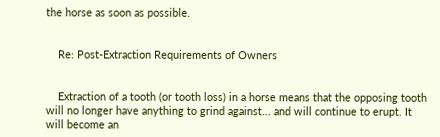the horse as soon as possible.


    Re: Post-Extraction Requirements of Owners


    Extraction of a tooth (or tooth loss) in a horse means that the opposing tooth will no longer have anything to grind against... and will continue to erupt. It will become an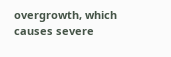overgrowth, which causes severe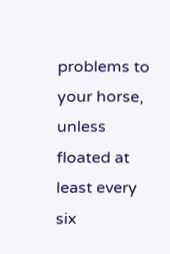problems to your horse, unless floated at least every six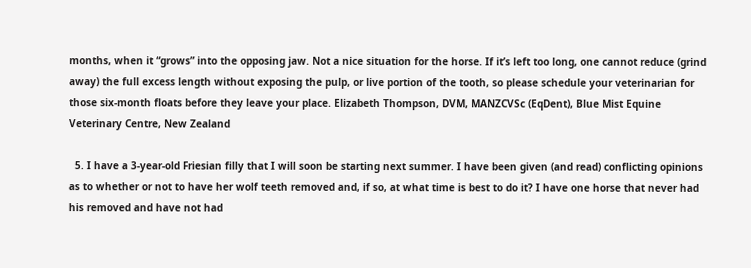months, when it “grows” into the opposing jaw. Not a nice situation for the horse. If it’s left too long, one cannot reduce (grind away) the full excess length without exposing the pulp, or live portion of the tooth, so please schedule your veterinarian for those six-month floats before they leave your place. Elizabeth Thompson, DVM, MANZCVSc (EqDent), Blue Mist Equine Veterinary Centre, New Zealand

  5. I have a 3-year-old Friesian filly that I will soon be starting next summer. I have been given (and read) conflicting opinions as to whether or not to have her wolf teeth removed and, if so, at what time is best to do it? I have one horse that never had his removed and have not had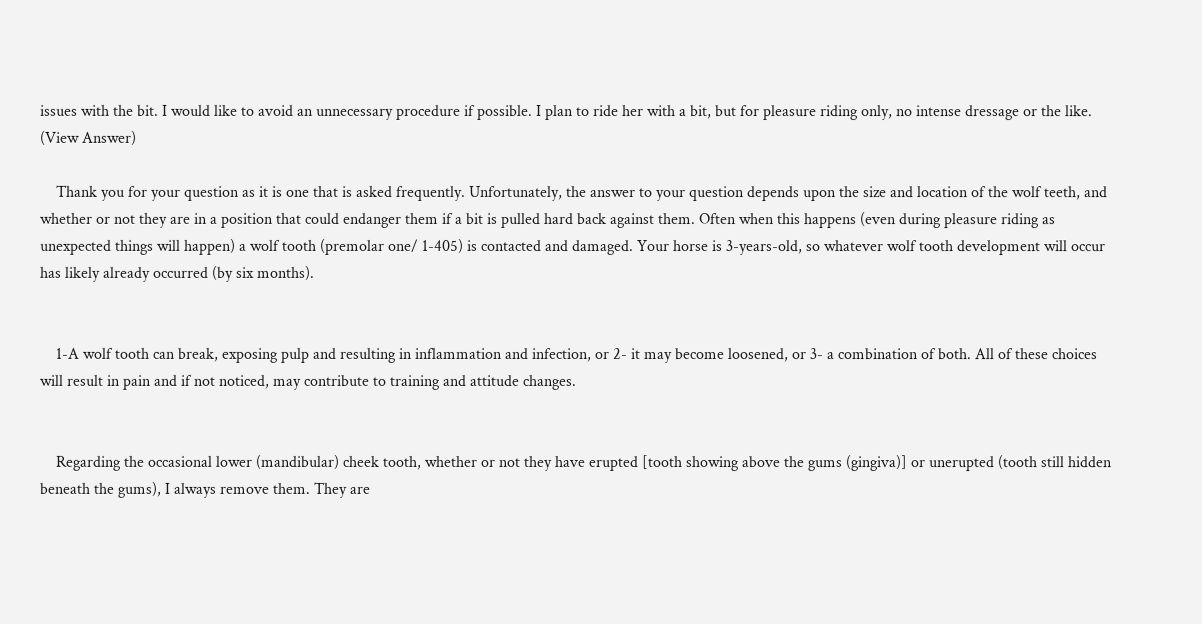issues with the bit. I would like to avoid an unnecessary procedure if possible. I plan to ride her with a bit, but for pleasure riding only, no intense dressage or the like. (View Answer)

    Thank you for your question as it is one that is asked frequently. Unfortunately, the answer to your question depends upon the size and location of the wolf teeth, and whether or not they are in a position that could endanger them if a bit is pulled hard back against them. Often when this happens (even during pleasure riding as unexpected things will happen) a wolf tooth (premolar one/ 1-405) is contacted and damaged. Your horse is 3-years-old, so whatever wolf tooth development will occur has likely already occurred (by six months).


    1-A wolf tooth can break, exposing pulp and resulting in inflammation and infection, or 2- it may become loosened, or 3- a combination of both. All of these choices will result in pain and if not noticed, may contribute to training and attitude changes.


    Regarding the occasional lower (mandibular) cheek tooth, whether or not they have erupted [tooth showing above the gums (gingiva)] or unerupted (tooth still hidden beneath the gums), I always remove them. They are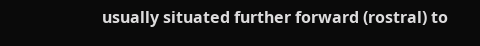usually situated further forward (rostral) to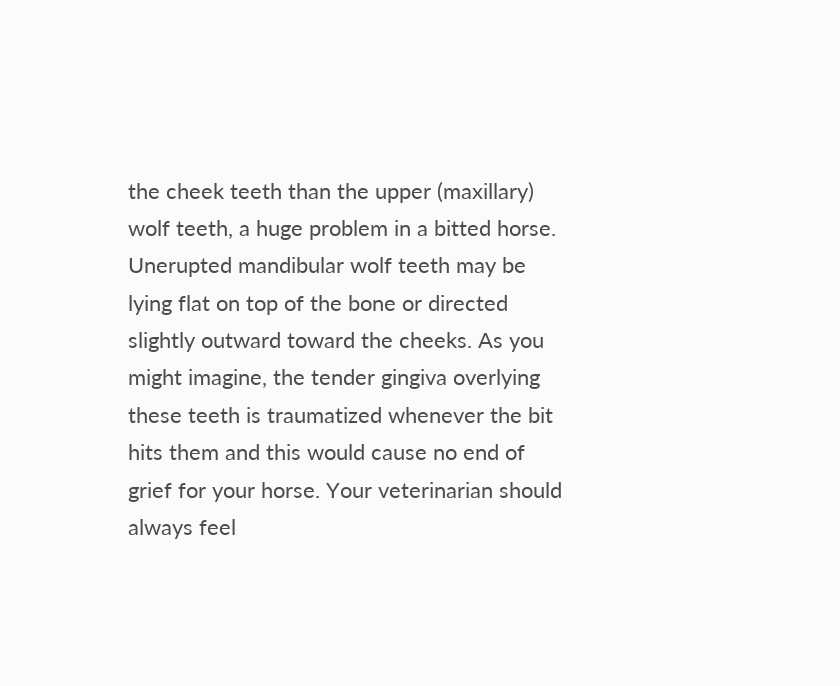the cheek teeth than the upper (maxillary) wolf teeth, a huge problem in a bitted horse. Unerupted mandibular wolf teeth may be lying flat on top of the bone or directed slightly outward toward the cheeks. As you might imagine, the tender gingiva overlying these teeth is traumatized whenever the bit hits them and this would cause no end of grief for your horse. Your veterinarian should always feel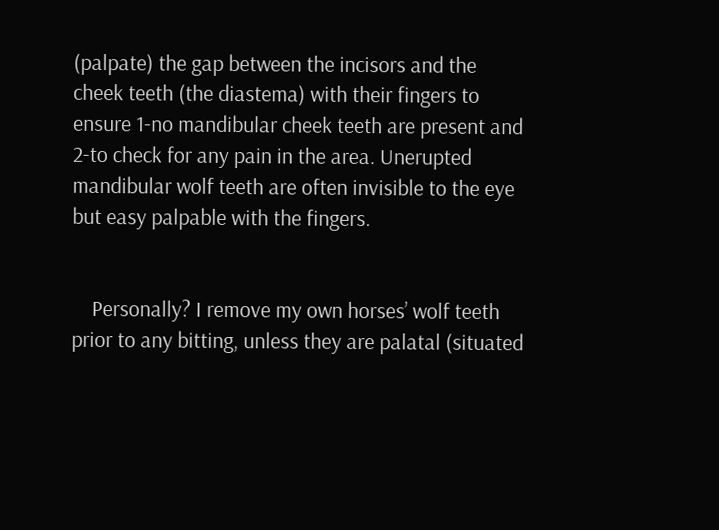(palpate) the gap between the incisors and the cheek teeth (the diastema) with their fingers to ensure 1-no mandibular cheek teeth are present and 2-to check for any pain in the area. Unerupted mandibular wolf teeth are often invisible to the eye but easy palpable with the fingers.


    Personally? I remove my own horses’ wolf teeth prior to any bitting, unless they are palatal (situated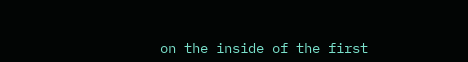on the inside of the first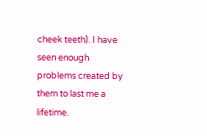cheek teeth). I have seen enough problems created by them to last me a lifetime.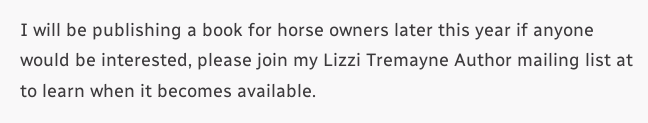I will be publishing a book for horse owners later this year if anyone would be interested, please join my Lizzi Tremayne Author mailing list at to learn when it becomes available.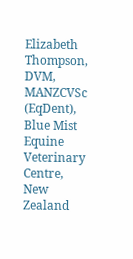Elizabeth Thompson, DVM, MANZCVSc (EqDent), Blue Mist Equine Veterinary Centre, New Zealand